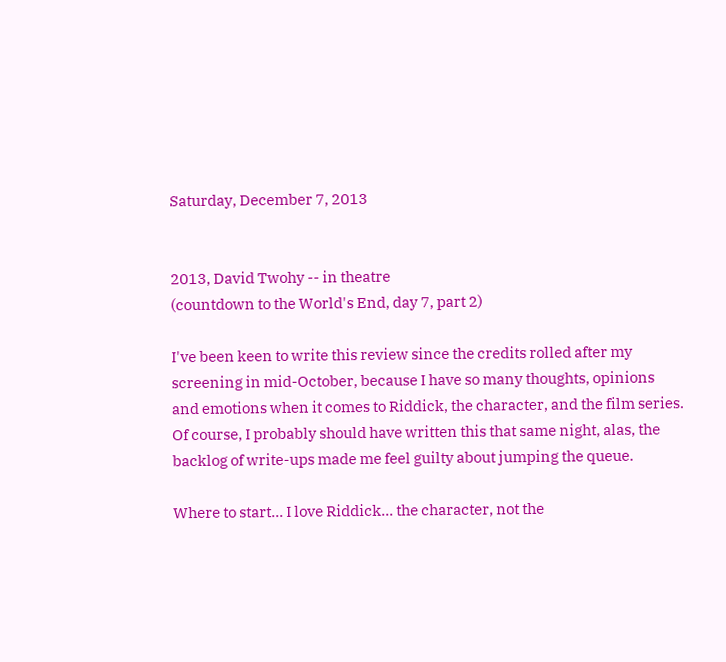Saturday, December 7, 2013


2013, David Twohy -- in theatre
(countdown to the World's End, day 7, part 2)

I've been keen to write this review since the credits rolled after my screening in mid-October, because I have so many thoughts, opinions and emotions when it comes to Riddick, the character, and the film series.  Of course, I probably should have written this that same night, alas, the backlog of write-ups made me feel guilty about jumping the queue.

Where to start... I love Riddick... the character, not the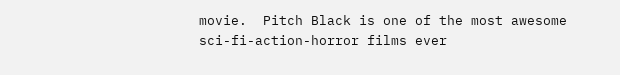movie.  Pitch Black is one of the most awesome sci-fi-action-horror films ever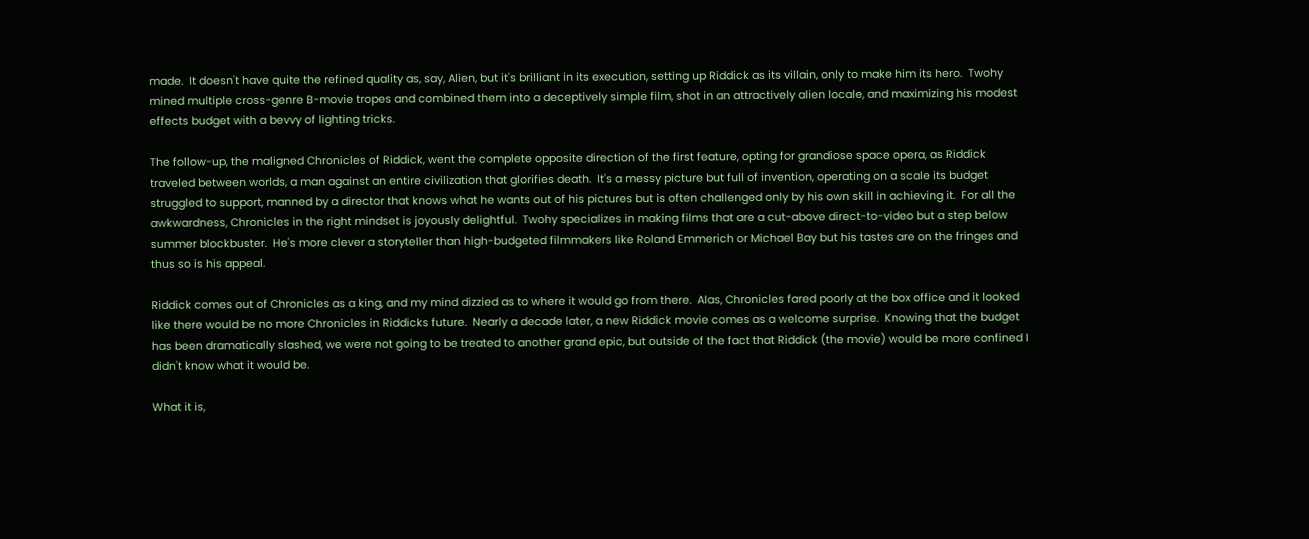made.  It doesn't have quite the refined quality as, say, Alien, but it's brilliant in its execution, setting up Riddick as its villain, only to make him its hero.  Twohy mined multiple cross-genre B-movie tropes and combined them into a deceptively simple film, shot in an attractively alien locale, and maximizing his modest effects budget with a bevvy of lighting tricks.

The follow-up, the maligned Chronicles of Riddick, went the complete opposite direction of the first feature, opting for grandiose space opera, as Riddick traveled between worlds, a man against an entire civilization that glorifies death.  It's a messy picture but full of invention, operating on a scale its budget struggled to support, manned by a director that knows what he wants out of his pictures but is often challenged only by his own skill in achieving it.  For all the awkwardness, Chronicles in the right mindset is joyously delightful.  Twohy specializes in making films that are a cut-above direct-to-video but a step below summer blockbuster.  He's more clever a storyteller than high-budgeted filmmakers like Roland Emmerich or Michael Bay but his tastes are on the fringes and thus so is his appeal.

Riddick comes out of Chronicles as a king, and my mind dizzied as to where it would go from there.  Alas, Chronicles fared poorly at the box office and it looked like there would be no more Chronicles in Riddicks future.  Nearly a decade later, a new Riddick movie comes as a welcome surprise.  Knowing that the budget has been dramatically slashed, we were not going to be treated to another grand epic, but outside of the fact that Riddick (the movie) would be more confined I didn't know what it would be.

What it is,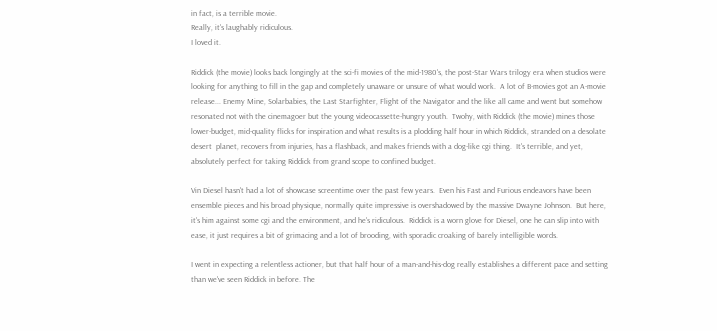in fact, is a terrible movie.
Really, it's laughably ridiculous.
I loved it.

Riddick (the movie) looks back longingly at the sci-fi movies of the mid-1980's, the post-Star Wars trilogy era when studios were looking for anything to fill in the gap and completely unaware or unsure of what would work.  A lot of B-movies got an A-movie release... Enemy Mine, Solarbabies, the Last Starfighter, Flight of the Navigator and the like all came and went but somehow resonated not with the cinemagoer but the young videocassette-hungry youth.  Twohy, with Riddick (the movie) mines those lower-budget, mid-quality flicks for inspiration and what results is a plodding half hour in which Riddick, stranded on a desolate desert  planet, recovers from injuries, has a flashback, and makes friends with a dog-like cgi thing.  It's terrible, and yet, absolutely perfect for taking Riddick from grand scope to confined budget.

Vin Diesel hasn't had a lot of showcase screentime over the past few years.  Even his Fast and Furious endeavors have been ensemble pieces and his broad physique, normally quite impressive is overshadowed by the massive Dwayne Johnson.  But here, it's him against some cgi and the environment, and he's ridiculous.  Riddick is a worn glove for Diesel, one he can slip into with ease, it just requires a bit of grimacing and a lot of brooding, with sporadic croaking of barely intelligible words.

I went in expecting a relentless actioner, but that half hour of a man-and-his-dog really establishes a different pace and setting than we've seen Riddick in before. The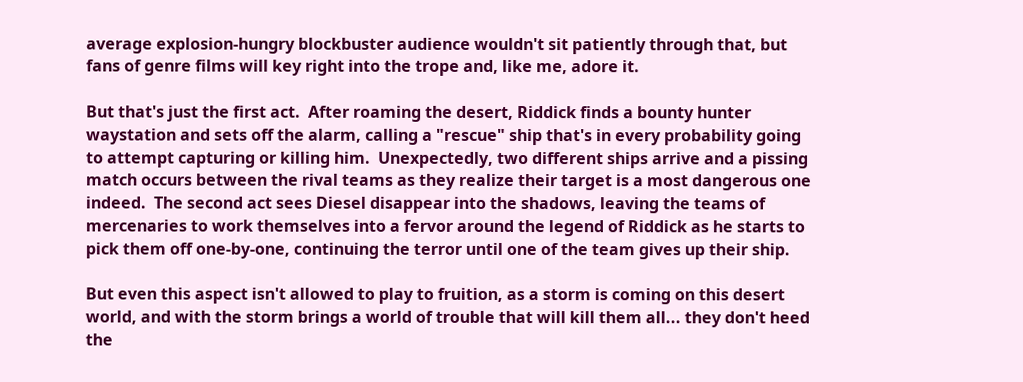average explosion-hungry blockbuster audience wouldn't sit patiently through that, but fans of genre films will key right into the trope and, like me, adore it.

But that's just the first act.  After roaming the desert, Riddick finds a bounty hunter waystation and sets off the alarm, calling a "rescue" ship that's in every probability going to attempt capturing or killing him.  Unexpectedly, two different ships arrive and a pissing match occurs between the rival teams as they realize their target is a most dangerous one indeed.  The second act sees Diesel disappear into the shadows, leaving the teams of mercenaries to work themselves into a fervor around the legend of Riddick as he starts to pick them off one-by-one, continuing the terror until one of the team gives up their ship.

But even this aspect isn't allowed to play to fruition, as a storm is coming on this desert world, and with the storm brings a world of trouble that will kill them all... they don't heed the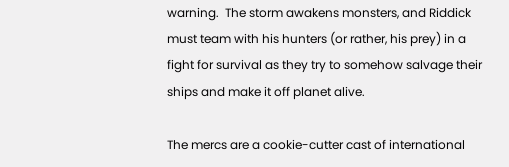warning.  The storm awakens monsters, and Riddick must team with his hunters (or rather, his prey) in a fight for survival as they try to somehow salvage their ships and make it off planet alive.

The mercs are a cookie-cutter cast of international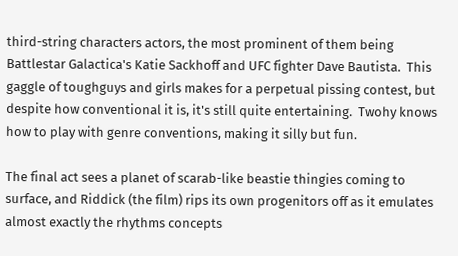third-string characters actors, the most prominent of them being Battlestar Galactica's Katie Sackhoff and UFC fighter Dave Bautista.  This gaggle of toughguys and girls makes for a perpetual pissing contest, but despite how conventional it is, it's still quite entertaining.  Twohy knows how to play with genre conventions, making it silly but fun.

The final act sees a planet of scarab-like beastie thingies coming to surface, and Riddick (the film) rips its own progenitors off as it emulates almost exactly the rhythms concepts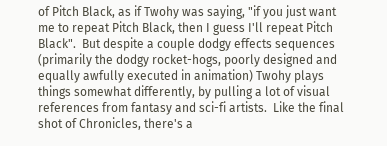of Pitch Black, as if Twohy was saying, "if you just want me to repeat Pitch Black, then I guess I'll repeat Pitch Black".  But despite a couple dodgy effects sequences (primarily the dodgy rocket-hogs, poorly designed and equally awfully executed in animation) Twohy plays things somewhat differently, by pulling a lot of visual references from fantasy and sci-fi artists.  Like the final shot of Chronicles, there's a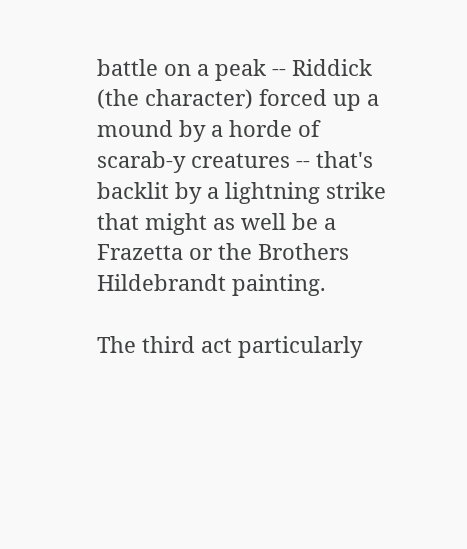battle on a peak -- Riddick (the character) forced up a mound by a horde of scarab-y creatures -- that's backlit by a lightning strike that might as well be a Frazetta or the Brothers Hildebrandt painting.

The third act particularly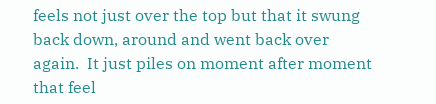feels not just over the top but that it swung back down, around and went back over again.  It just piles on moment after moment that feel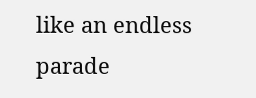like an endless parade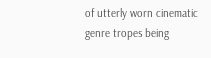of utterly worn cinematic genre tropes being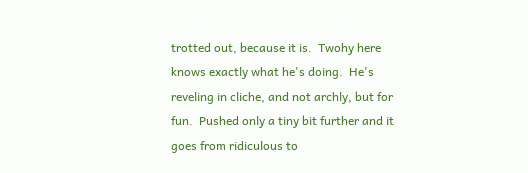trotted out, because it is.  Twohy here knows exactly what he's doing.  He's reveling in cliche, and not archly, but for fun.  Pushed only a tiny bit further and it goes from ridiculous to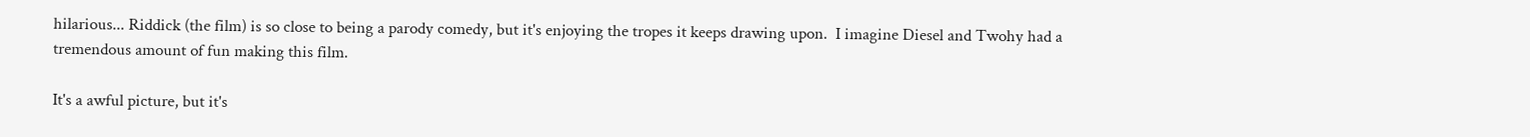hilarious... Riddick (the film) is so close to being a parody comedy, but it's enjoying the tropes it keeps drawing upon.  I imagine Diesel and Twohy had a tremendous amount of fun making this film.

It's a awful picture, but it's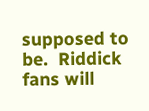supposed to be.  Riddick fans will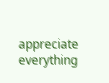appreciate everything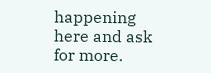happening here and ask for more.